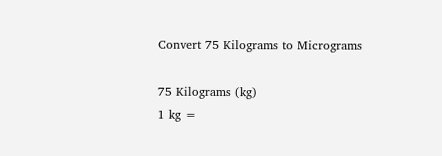Convert 75 Kilograms to Micrograms

75 Kilograms (kg)
1 kg =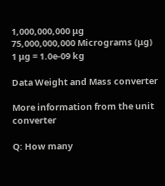1,000,000,000 μg
75,000,000,000 Micrograms (μg)
1 μg = 1.0e-09 kg

Data Weight and Mass converter

More information from the unit converter

Q: How many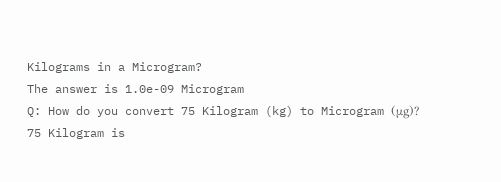Kilograms in a Microgram?
The answer is 1.0e-09 Microgram
Q: How do you convert 75 Kilogram (kg) to Microgram (μg)?
75 Kilogram is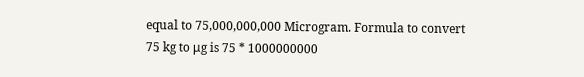equal to 75,000,000,000 Microgram. Formula to convert 75 kg to μg is 75 * 1000000000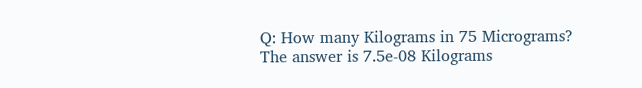Q: How many Kilograms in 75 Micrograms?
The answer is 7.5e-08 Kilograms